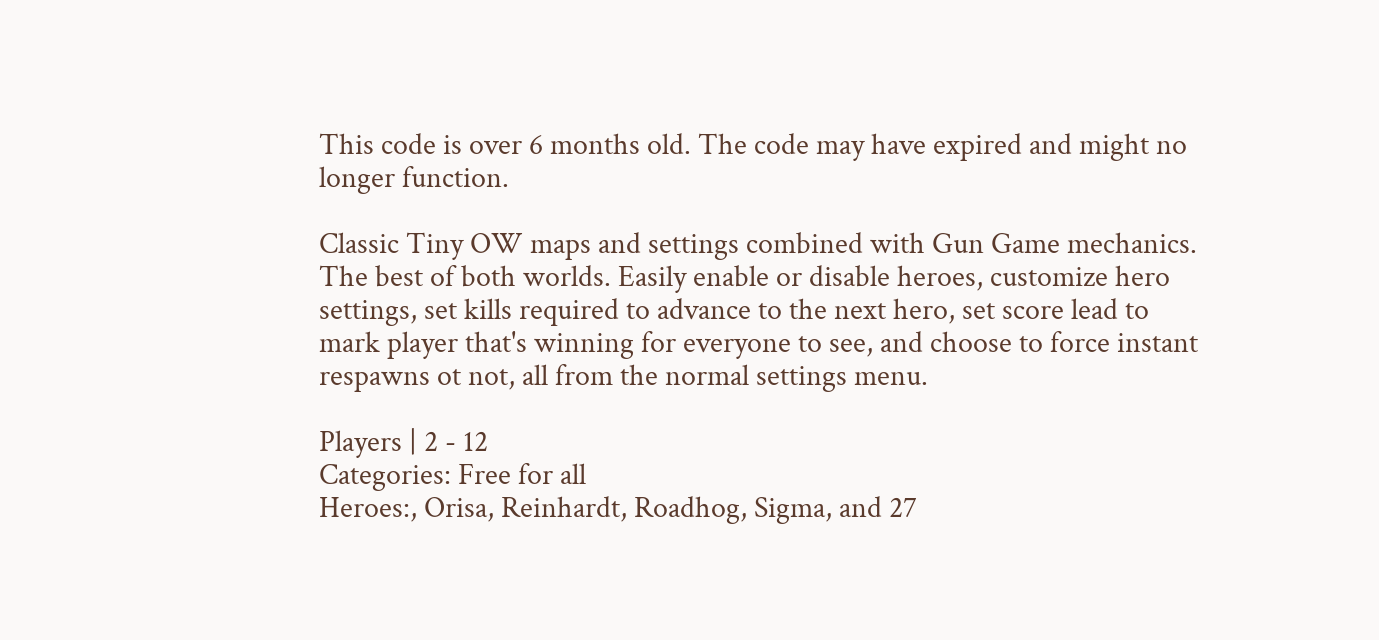This code is over 6 months old. The code may have expired and might no longer function.

Classic Tiny OW maps and settings combined with Gun Game mechanics. The best of both worlds. Easily enable or disable heroes, customize hero settings, set kills required to advance to the next hero, set score lead to mark player that's winning for everyone to see, and choose to force instant respawns ot not, all from the normal settings menu.

Players | 2 - 12
Categories: Free for all
Heroes:, Orisa, Reinhardt, Roadhog, Sigma, and 27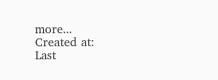more...
Created at:
Last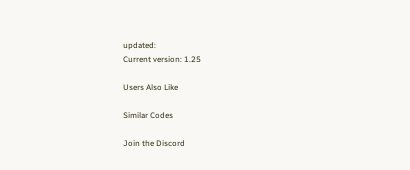updated:
Current version: 1.25

Users Also Like

Similar Codes

Join the Discord